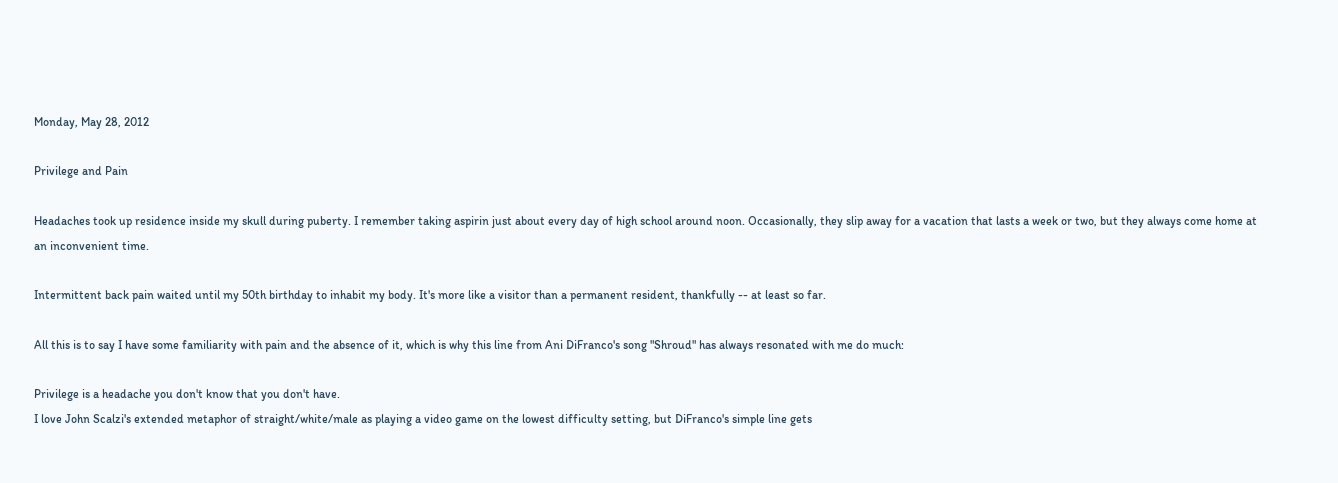Monday, May 28, 2012

Privilege and Pain

Headaches took up residence inside my skull during puberty. I remember taking aspirin just about every day of high school around noon. Occasionally, they slip away for a vacation that lasts a week or two, but they always come home at an inconvenient time.

Intermittent back pain waited until my 50th birthday to inhabit my body. It's more like a visitor than a permanent resident, thankfully -- at least so far.

All this is to say I have some familiarity with pain and the absence of it, which is why this line from Ani DiFranco's song "Shroud" has always resonated with me do much:

Privilege is a headache you don't know that you don't have.
I love John Scalzi's extended metaphor of straight/white/male as playing a video game on the lowest difficulty setting, but DiFranco's simple line gets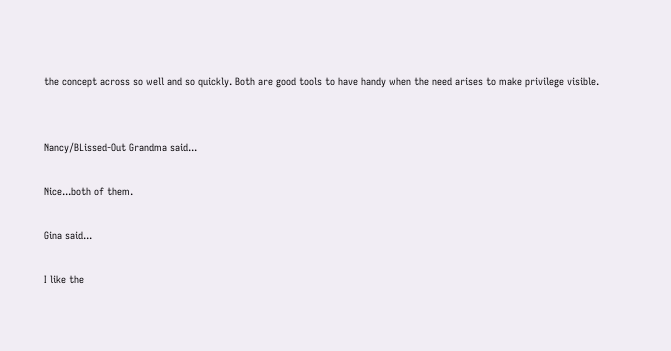the concept across so well and so quickly. Both are good tools to have handy when the need arises to make privilege visible.


Nancy/BLissed-Out Grandma said...

Nice...both of them.

Gina said...

I like the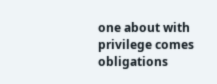one about with privilege comes obligations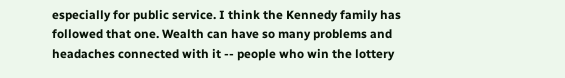especially for public service. I think the Kennedy family has followed that one. Wealth can have so many problems and headaches connected with it -- people who win the lottery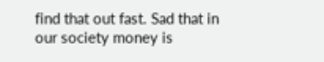find that out fast. Sad that in our society money is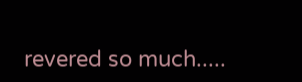revered so much.....